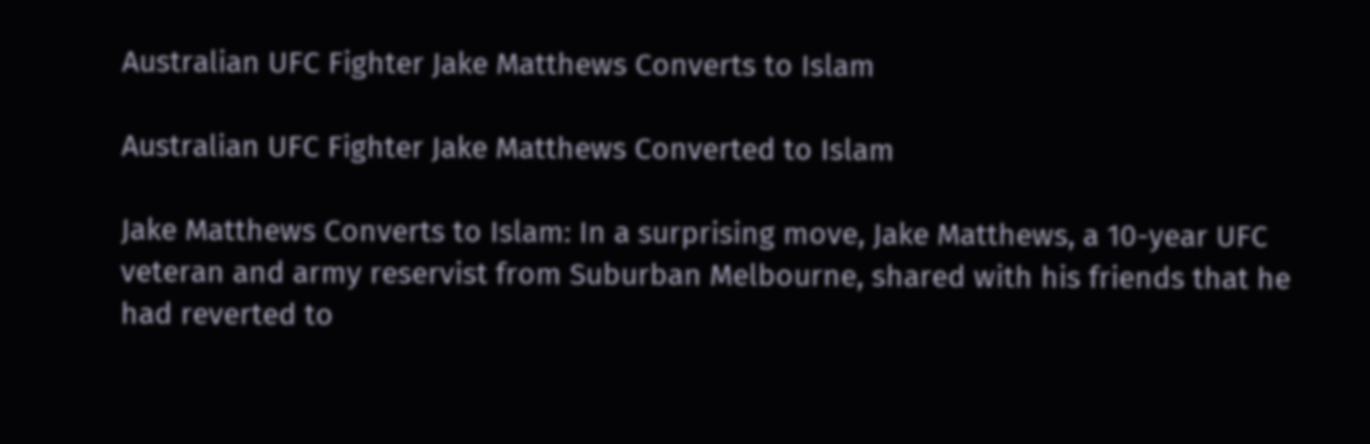Australian UFC Fighter Jake Matthews Converts to Islam

Australian UFC Fighter Jake Matthews Converted to Islam

Jake Matthews Converts to Islam: In a surprising move, Jake Matthews, a 10-year UFC veteran and army reservist from Suburban Melbourne, shared with his friends that he had reverted to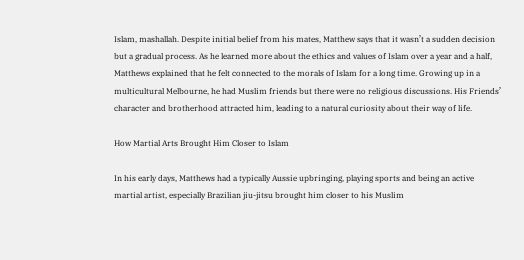Islam, mashallah. Despite initial belief from his mates, Matthew says that it wasn’t a sudden decision but a gradual process. As he learned more about the ethics and values of Islam over a year and a half, Matthews explained that he felt connected to the morals of Islam for a long time. Growing up in a multicultural Melbourne, he had Muslim friends but there were no religious discussions. His Friends’ character and brotherhood attracted him, leading to a natural curiosity about their way of life.

How Martial Arts Brought Him Closer to Islam

In his early days, Matthews had a typically Aussie upbringing, playing sports and being an active martial artist, especially Brazilian jiu-jitsu brought him closer to his Muslim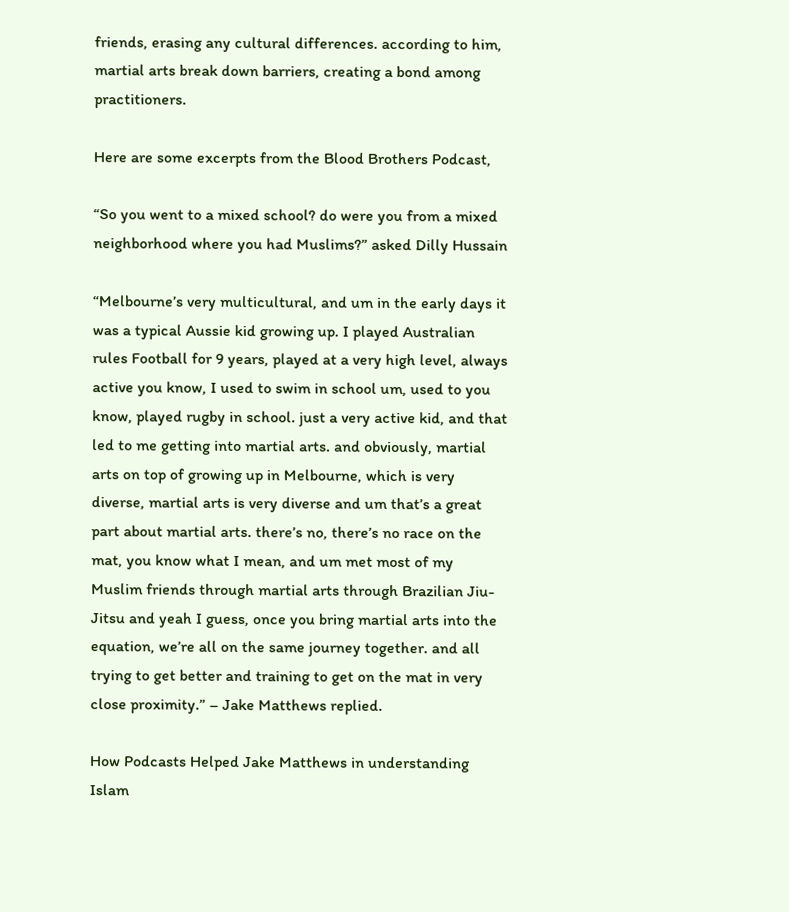friends, erasing any cultural differences. according to him, martial arts break down barriers, creating a bond among practitioners.

Here are some excerpts from the Blood Brothers Podcast,

“So you went to a mixed school? do were you from a mixed neighborhood where you had Muslims?” asked Dilly Hussain

“Melbourne’s very multicultural, and um in the early days it was a typical Aussie kid growing up. I played Australian rules Football for 9 years, played at a very high level, always active you know, I used to swim in school um, used to you know, played rugby in school. just a very active kid, and that led to me getting into martial arts. and obviously, martial arts on top of growing up in Melbourne, which is very diverse, martial arts is very diverse and um that’s a great part about martial arts. there’s no, there’s no race on the mat, you know what I mean, and um met most of my Muslim friends through martial arts through Brazilian Jiu-Jitsu and yeah I guess, once you bring martial arts into the equation, we’re all on the same journey together. and all trying to get better and training to get on the mat in very close proximity.” – Jake Matthews replied.

How Podcasts Helped Jake Matthews in understanding Islam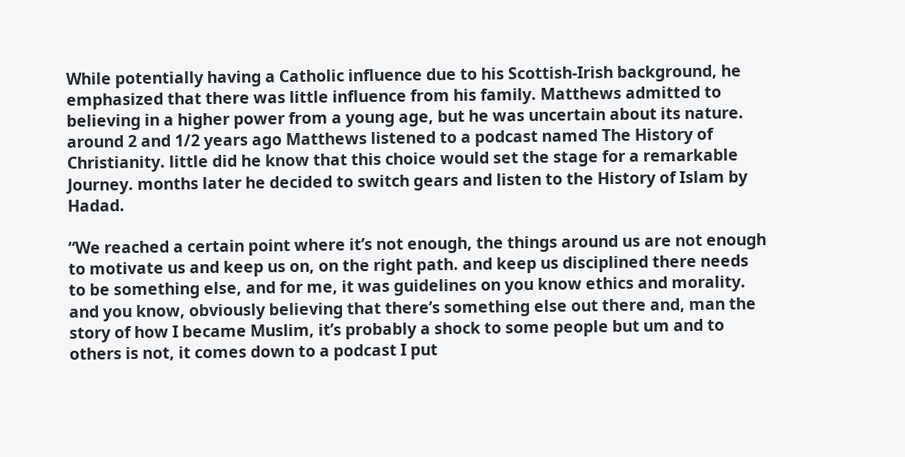While potentially having a Catholic influence due to his Scottish-Irish background, he emphasized that there was little influence from his family. Matthews admitted to believing in a higher power from a young age, but he was uncertain about its nature. around 2 and 1/2 years ago Matthews listened to a podcast named The History of Christianity. little did he know that this choice would set the stage for a remarkable Journey. months later he decided to switch gears and listen to the History of Islam by Hadad.

“We reached a certain point where it’s not enough, the things around us are not enough to motivate us and keep us on, on the right path. and keep us disciplined there needs to be something else, and for me, it was guidelines on you know ethics and morality. and you know, obviously believing that there’s something else out there and, man the story of how I became Muslim, it’s probably a shock to some people but um and to others is not, it comes down to a podcast I put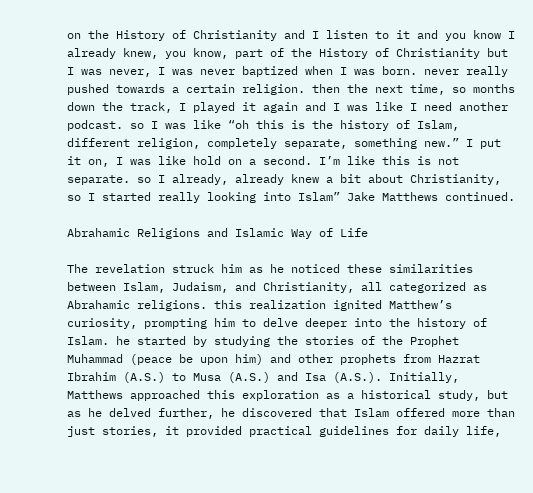on the History of Christianity and I listen to it and you know I already knew, you know, part of the History of Christianity but I was never, I was never baptized when I was born. never really pushed towards a certain religion. then the next time, so months down the track, I played it again and I was like I need another podcast. so I was like “oh this is the history of Islam, different religion, completely separate, something new.” I put it on, I was like hold on a second. I’m like this is not separate. so I already, already knew a bit about Christianity, so I started really looking into Islam” Jake Matthews continued.

Abrahamic Religions and Islamic Way of Life

The revelation struck him as he noticed these similarities between Islam, Judaism, and Christianity, all categorized as Abrahamic religions. this realization ignited Matthew’s curiosity, prompting him to delve deeper into the history of Islam. he started by studying the stories of the Prophet Muhammad (peace be upon him) and other prophets from Hazrat Ibrahim (A.S.) to Musa (A.S.) and Isa (A.S.). Initially, Matthews approached this exploration as a historical study, but as he delved further, he discovered that Islam offered more than just stories, it provided practical guidelines for daily life,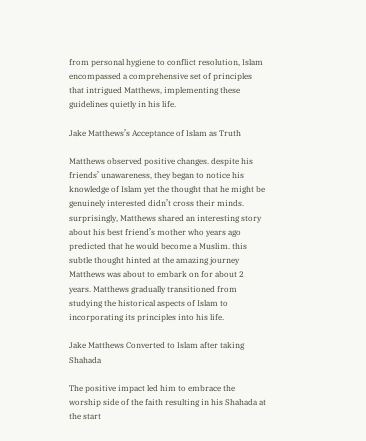from personal hygiene to conflict resolution, Islam encompassed a comprehensive set of principles that intrigued Matthews, implementing these guidelines quietly in his life.

Jake Matthews’s Acceptance of Islam as Truth

Matthews observed positive changes. despite his friends’ unawareness, they began to notice his knowledge of Islam yet the thought that he might be genuinely interested didn’t cross their minds. surprisingly, Matthews shared an interesting story about his best friend’s mother who years ago predicted that he would become a Muslim. this subtle thought hinted at the amazing journey Matthews was about to embark on for about 2 years. Matthews gradually transitioned from studying the historical aspects of Islam to incorporating its principles into his life.

Jake Matthews Converted to Islam after taking Shahada

The positive impact led him to embrace the worship side of the faith resulting in his Shahada at the start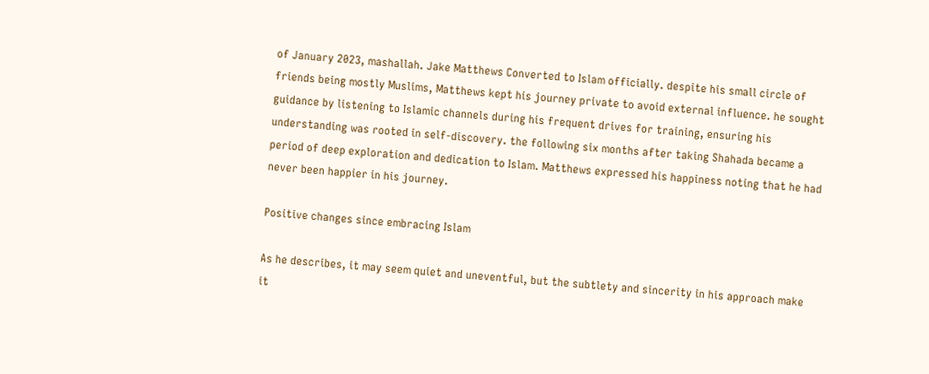of January 2023, mashallah. Jake Matthews Converted to Islam officially. despite his small circle of friends being mostly Muslims, Matthews kept his journey private to avoid external influence. he sought guidance by listening to Islamic channels during his frequent drives for training, ensuring his understanding was rooted in self-discovery. the following six months after taking Shahada became a period of deep exploration and dedication to Islam. Matthews expressed his happiness noting that he had never been happier in his journey.

Positive changes since embracing Islam

As he describes, it may seem quiet and uneventful, but the subtlety and sincerity in his approach make it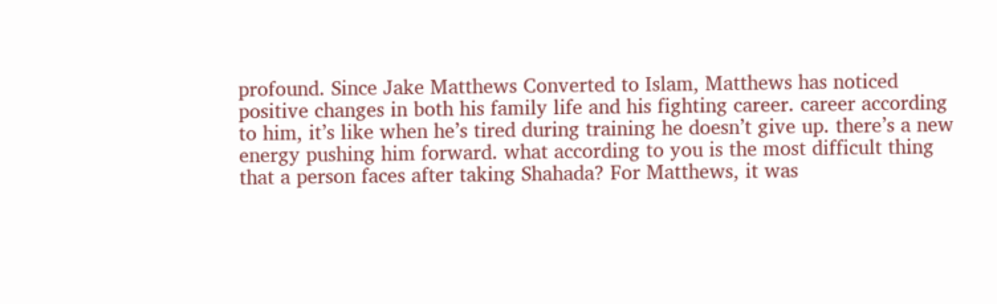profound. Since Jake Matthews Converted to Islam, Matthews has noticed positive changes in both his family life and his fighting career. career according to him, it’s like when he’s tired during training he doesn’t give up. there’s a new energy pushing him forward. what according to you is the most difficult thing that a person faces after taking Shahada? For Matthews, it was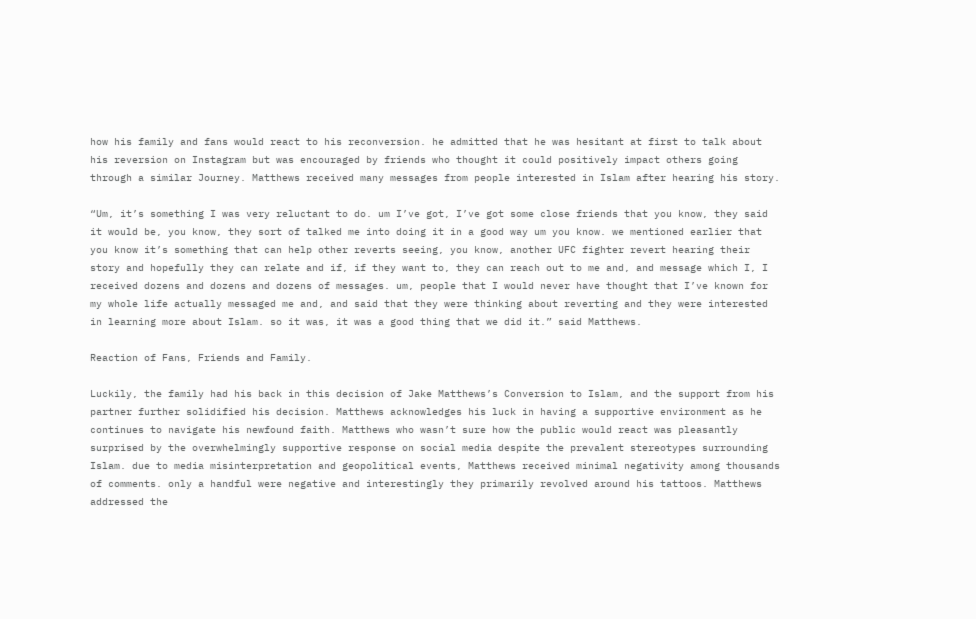how his family and fans would react to his reconversion. he admitted that he was hesitant at first to talk about his reversion on Instagram but was encouraged by friends who thought it could positively impact others going through a similar Journey. Matthews received many messages from people interested in Islam after hearing his story.

“Um, it’s something I was very reluctant to do. um I’ve got, I’ve got some close friends that you know, they said it would be, you know, they sort of talked me into doing it in a good way um you know. we mentioned earlier that you know it’s something that can help other reverts seeing, you know, another UFC fighter revert hearing their story and hopefully they can relate and if, if they want to, they can reach out to me and, and message which I, I received dozens and dozens and dozens of messages. um, people that I would never have thought that I’ve known for my whole life actually messaged me and, and said that they were thinking about reverting and they were interested in learning more about Islam. so it was, it was a good thing that we did it.” said Matthews.

Reaction of Fans, Friends and Family.

Luckily, the family had his back in this decision of Jake Matthews’s Conversion to Islam, and the support from his partner further solidified his decision. Matthews acknowledges his luck in having a supportive environment as he continues to navigate his newfound faith. Matthews who wasn’t sure how the public would react was pleasantly surprised by the overwhelmingly supportive response on social media despite the prevalent stereotypes surrounding Islam. due to media misinterpretation and geopolitical events, Matthews received minimal negativity among thousands of comments. only a handful were negative and interestingly they primarily revolved around his tattoos. Matthews addressed the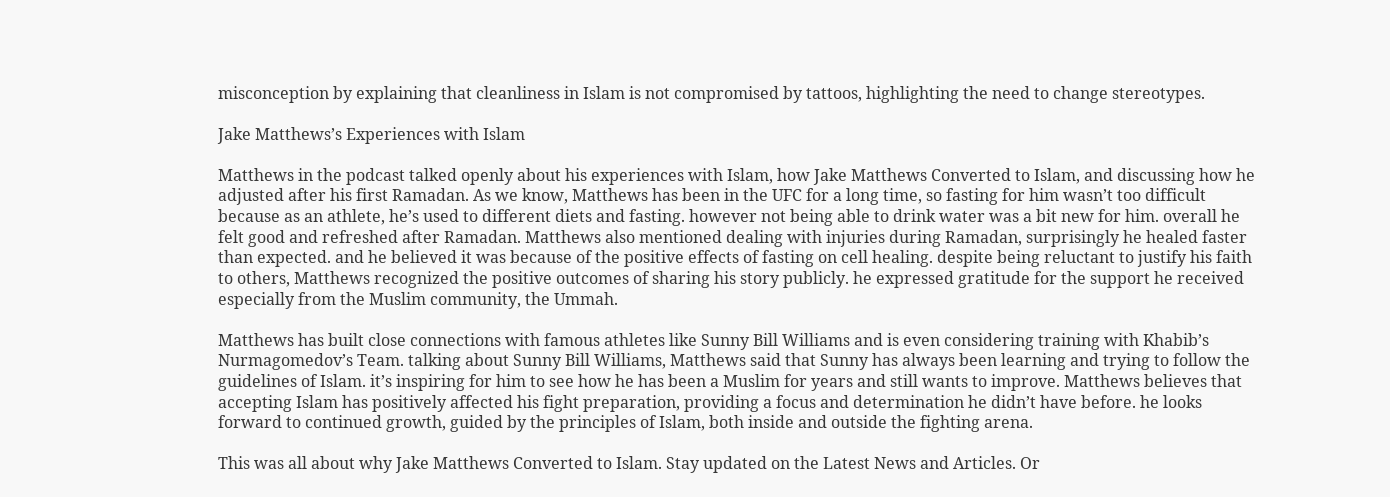misconception by explaining that cleanliness in Islam is not compromised by tattoos, highlighting the need to change stereotypes.

Jake Matthews’s Experiences with Islam

Matthews in the podcast talked openly about his experiences with Islam, how Jake Matthews Converted to Islam, and discussing how he adjusted after his first Ramadan. As we know, Matthews has been in the UFC for a long time, so fasting for him wasn’t too difficult because as an athlete, he’s used to different diets and fasting. however not being able to drink water was a bit new for him. overall he felt good and refreshed after Ramadan. Matthews also mentioned dealing with injuries during Ramadan, surprisingly he healed faster than expected. and he believed it was because of the positive effects of fasting on cell healing. despite being reluctant to justify his faith to others, Matthews recognized the positive outcomes of sharing his story publicly. he expressed gratitude for the support he received especially from the Muslim community, the Ummah.

Matthews has built close connections with famous athletes like Sunny Bill Williams and is even considering training with Khabib’s Nurmagomedov’s Team. talking about Sunny Bill Williams, Matthews said that Sunny has always been learning and trying to follow the guidelines of Islam. it’s inspiring for him to see how he has been a Muslim for years and still wants to improve. Matthews believes that accepting Islam has positively affected his fight preparation, providing a focus and determination he didn’t have before. he looks forward to continued growth, guided by the principles of Islam, both inside and outside the fighting arena.

This was all about why Jake Matthews Converted to Islam. Stay updated on the Latest News and Articles. Or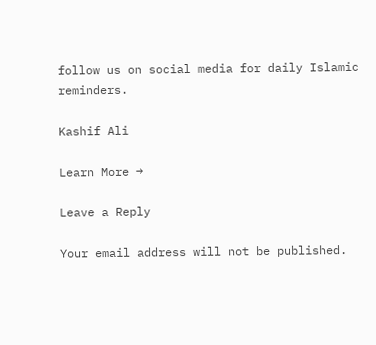follow us on social media for daily Islamic reminders.

Kashif Ali

Learn More →

Leave a Reply

Your email address will not be published.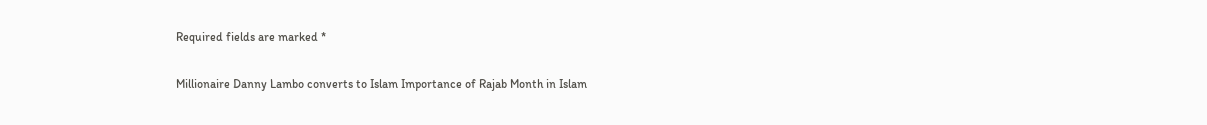Required fields are marked *

Millionaire Danny Lambo converts to Islam Importance of Rajab Month in Islam